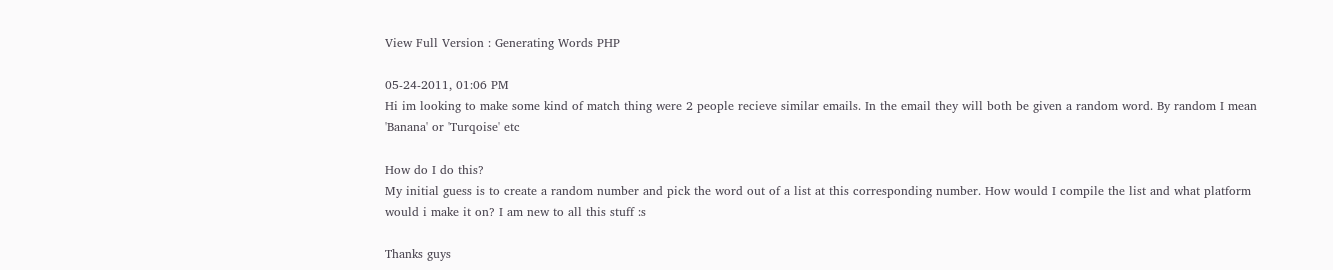View Full Version : Generating Words PHP

05-24-2011, 01:06 PM
Hi im looking to make some kind of match thing were 2 people recieve similar emails. In the email they will both be given a random word. By random I mean 'Banana' or 'Turqoise' etc

How do I do this?
My initial guess is to create a random number and pick the word out of a list at this corresponding number. How would I compile the list and what platform would i make it on? I am new to all this stuff :s

Thanks guys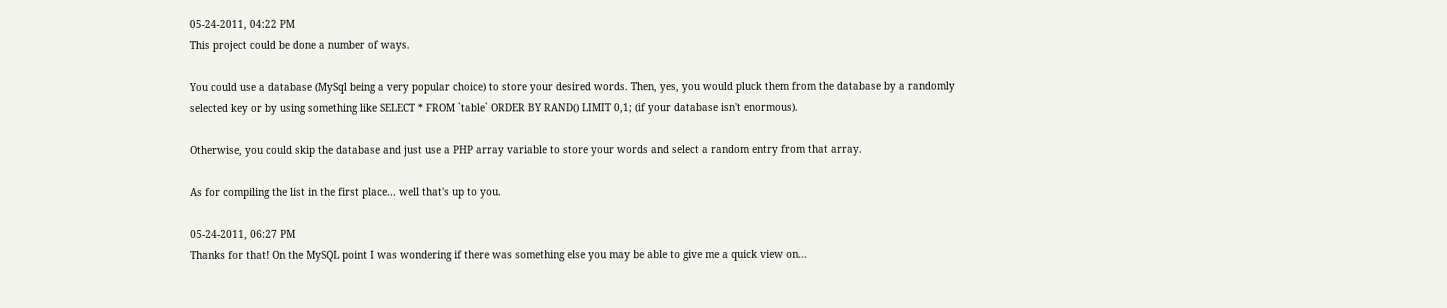05-24-2011, 04:22 PM
This project could be done a number of ways.

You could use a database (MySql being a very popular choice) to store your desired words. Then, yes, you would pluck them from the database by a randomly selected key or by using something like SELECT * FROM `table` ORDER BY RAND() LIMIT 0,1; (if your database isn't enormous).

Otherwise, you could skip the database and just use a PHP array variable to store your words and select a random entry from that array.

As for compiling the list in the first place... well that's up to you.

05-24-2011, 06:27 PM
Thanks for that! On the MySQL point I was wondering if there was something else you may be able to give me a quick view on...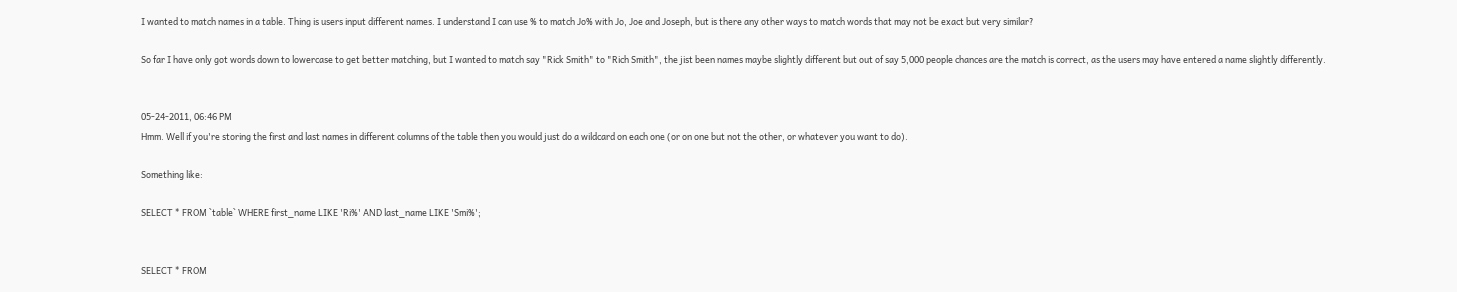I wanted to match names in a table. Thing is users input different names. I understand I can use % to match Jo% with Jo, Joe and Joseph, but is there any other ways to match words that may not be exact but very similar?

So far I have only got words down to lowercase to get better matching, but I wanted to match say "Rick Smith" to "Rich Smith", the jist been names maybe slightly different but out of say 5,000 people chances are the match is correct, as the users may have entered a name slightly differently.


05-24-2011, 06:46 PM
Hmm. Well if you're storing the first and last names in different columns of the table then you would just do a wildcard on each one (or on one but not the other, or whatever you want to do).

Something like:

SELECT * FROM `table` WHERE first_name LIKE 'Ri%' AND last_name LIKE 'Smi%';


SELECT * FROM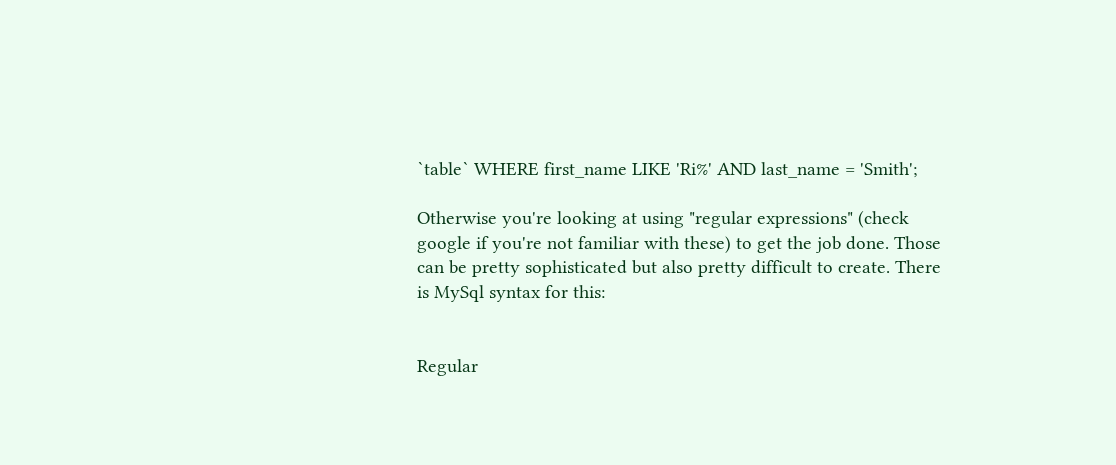`table` WHERE first_name LIKE 'Ri%' AND last_name = 'Smith';

Otherwise you're looking at using "regular expressions" (check google if you're not familiar with these) to get the job done. Those can be pretty sophisticated but also pretty difficult to create. There is MySql syntax for this:


Regular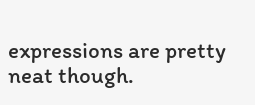expressions are pretty neat though.